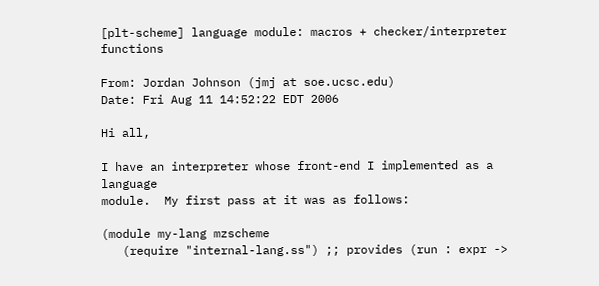[plt-scheme] language module: macros + checker/interpreter functions

From: Jordan Johnson (jmj at soe.ucsc.edu)
Date: Fri Aug 11 14:52:22 EDT 2006

Hi all,

I have an interpreter whose front-end I implemented as a language
module.  My first pass at it was as follows:

(module my-lang mzscheme
   (require "internal-lang.ss") ;; provides (run : expr ->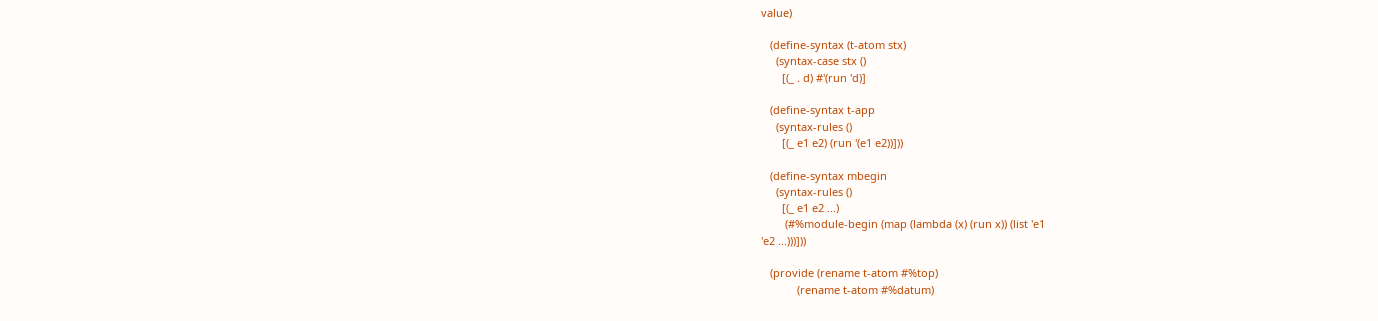value)

   (define-syntax (t-atom stx)
     (syntax-case stx ()
       [(_ . d) #'(run 'd)]

   (define-syntax t-app
     (syntax-rules ()
       [(_ e1 e2) (run '(e1 e2))]))

   (define-syntax mbegin
     (syntax-rules ()
       [(_ e1 e2 ...)
        (#%module-begin (map (lambda (x) (run x)) (list 'e1
'e2 ...)))]))

   (provide (rename t-atom #%top)
            (rename t-atom #%datum)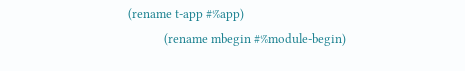(rename t-app #%app)
            (rename mbegin #%module-begin)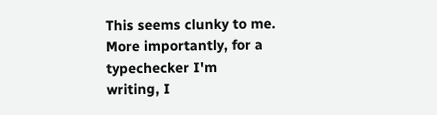This seems clunky to me.  More importantly, for a typechecker I'm
writing, I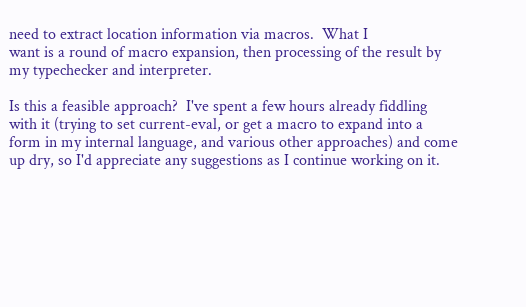need to extract location information via macros.  What I
want is a round of macro expansion, then processing of the result by
my typechecker and interpreter.

Is this a feasible approach?  I've spent a few hours already fiddling
with it (trying to set current-eval, or get a macro to expand into a
form in my internal language, and various other approaches) and come
up dry, so I'd appreciate any suggestions as I continue working on it.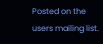Posted on the users mailing list.